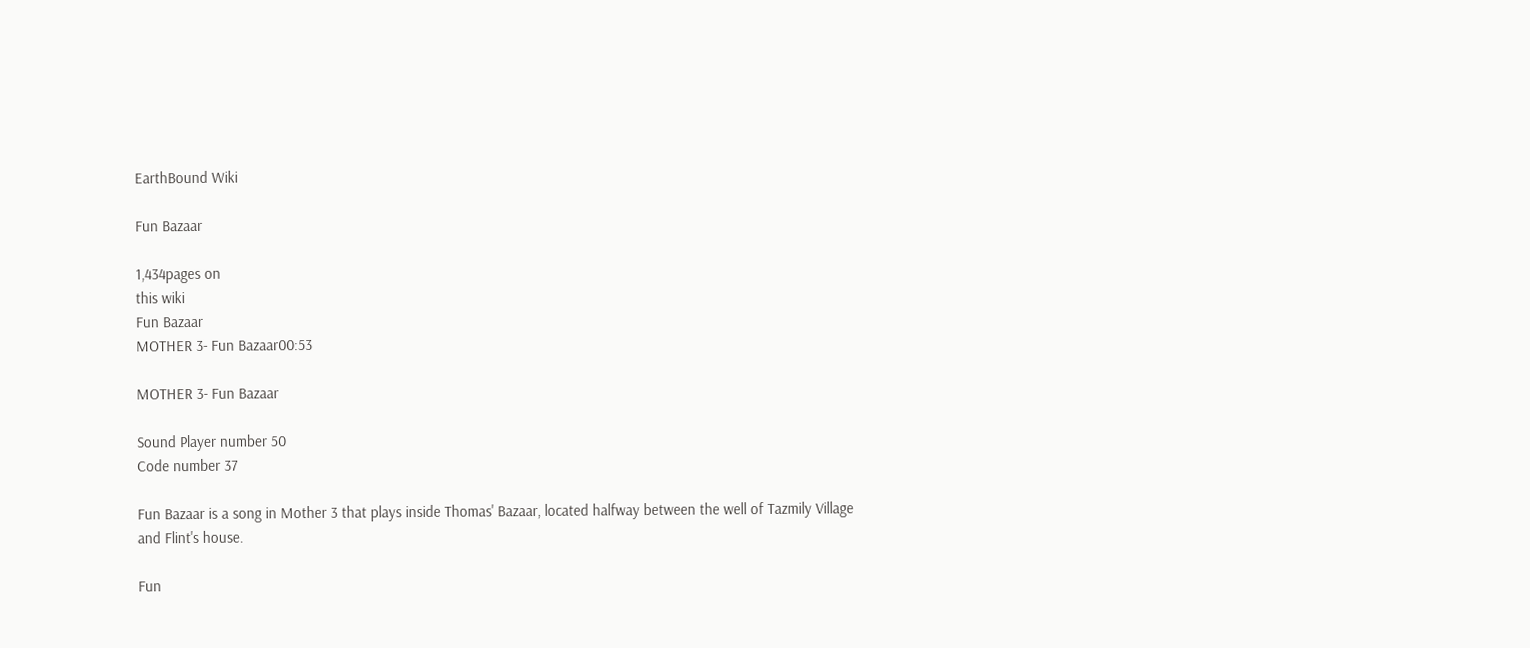EarthBound Wiki

Fun Bazaar

1,434pages on
this wiki
Fun Bazaar
MOTHER 3- Fun Bazaar00:53

MOTHER 3- Fun Bazaar

Sound Player number 50
Code number 37

Fun Bazaar is a song in Mother 3 that plays inside Thomas' Bazaar, located halfway between the well of Tazmily Village and Flint's house.

Fun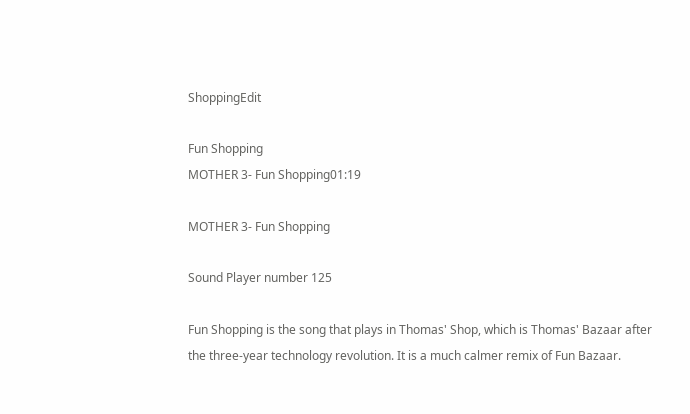ShoppingEdit

Fun Shopping
MOTHER 3- Fun Shopping01:19

MOTHER 3- Fun Shopping

Sound Player number 125

Fun Shopping is the song that plays in Thomas' Shop, which is Thomas' Bazaar after the three-year technology revolution. It is a much calmer remix of Fun Bazaar.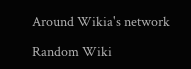Around Wikia's network

Random Wiki